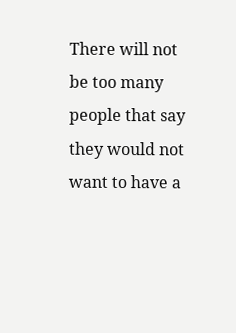There will not be too many people that say they would not want to have a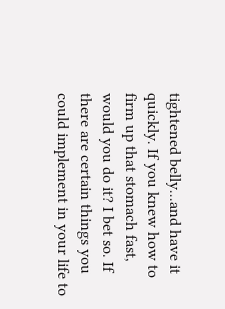tightened belly...and have it quickly. If you knew how to firm up that stomach fast, would you do it? I bet so. If there are certain things you could implement in your life to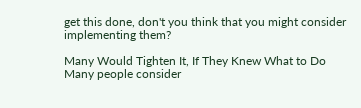get this done, don't you think that you might consider implementing them?

Many Would Tighten It, If They Knew What to Do
Many people consider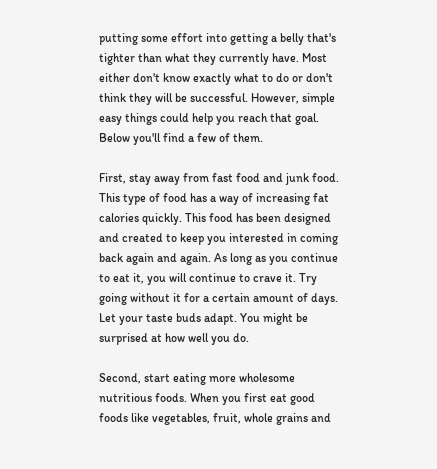putting some effort into getting a belly that's tighter than what they currently have. Most either don't know exactly what to do or don't think they will be successful. However, simple easy things could help you reach that goal. Below you'll find a few of them.

First, stay away from fast food and junk food. This type of food has a way of increasing fat calories quickly. This food has been designed and created to keep you interested in coming back again and again. As long as you continue to eat it, you will continue to crave it. Try going without it for a certain amount of days. Let your taste buds adapt. You might be surprised at how well you do.

Second, start eating more wholesome nutritious foods. When you first eat good foods like vegetables, fruit, whole grains and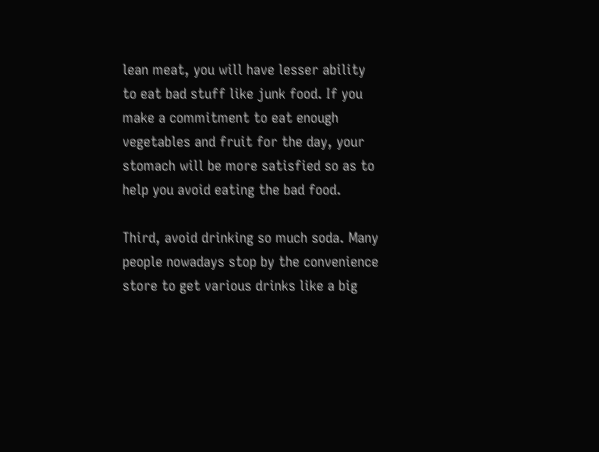lean meat, you will have lesser ability to eat bad stuff like junk food. If you make a commitment to eat enough vegetables and fruit for the day, your stomach will be more satisfied so as to help you avoid eating the bad food.

Third, avoid drinking so much soda. Many people nowadays stop by the convenience store to get various drinks like a big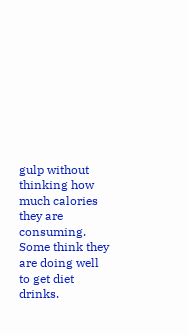gulp without thinking how much calories they are consuming. Some think they are doing well to get diet drinks.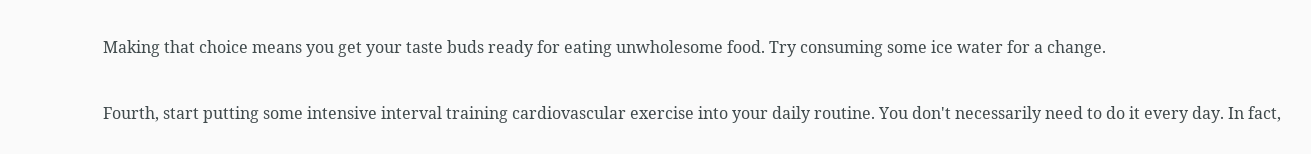Making that choice means you get your taste buds ready for eating unwholesome food. Try consuming some ice water for a change.

Fourth, start putting some intensive interval training cardiovascular exercise into your daily routine. You don't necessarily need to do it every day. In fact,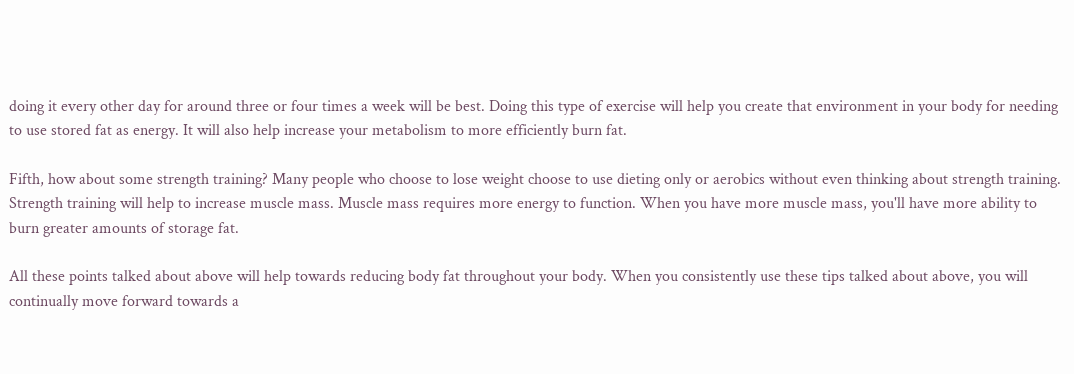doing it every other day for around three or four times a week will be best. Doing this type of exercise will help you create that environment in your body for needing to use stored fat as energy. It will also help increase your metabolism to more efficiently burn fat.

Fifth, how about some strength training? Many people who choose to lose weight choose to use dieting only or aerobics without even thinking about strength training. Strength training will help to increase muscle mass. Muscle mass requires more energy to function. When you have more muscle mass, you'll have more ability to burn greater amounts of storage fat.

All these points talked about above will help towards reducing body fat throughout your body. When you consistently use these tips talked about above, you will continually move forward towards a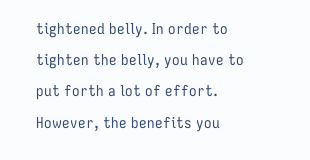tightened belly. In order to tighten the belly, you have to put forth a lot of effort. However, the benefits you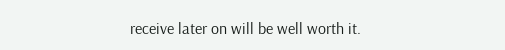receive later on will be well worth it.